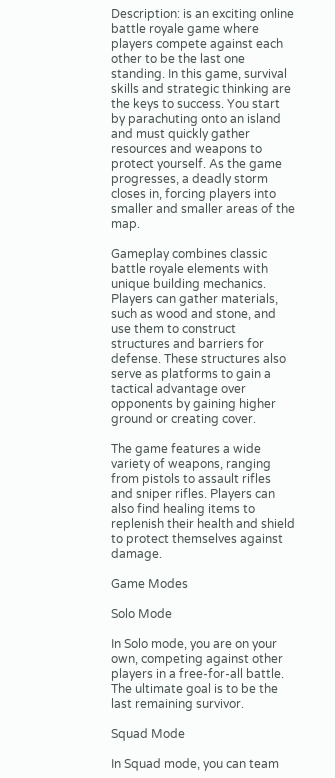Description: is an exciting online battle royale game where players compete against each other to be the last one standing. In this game, survival skills and strategic thinking are the keys to success. You start by parachuting onto an island and must quickly gather resources and weapons to protect yourself. As the game progresses, a deadly storm closes in, forcing players into smaller and smaller areas of the map.

Gameplay combines classic battle royale elements with unique building mechanics. Players can gather materials, such as wood and stone, and use them to construct structures and barriers for defense. These structures also serve as platforms to gain a tactical advantage over opponents by gaining higher ground or creating cover.

The game features a wide variety of weapons, ranging from pistols to assault rifles and sniper rifles. Players can also find healing items to replenish their health and shield to protect themselves against damage.

Game Modes

Solo Mode

In Solo mode, you are on your own, competing against other players in a free-for-all battle. The ultimate goal is to be the last remaining survivor.

Squad Mode

In Squad mode, you can team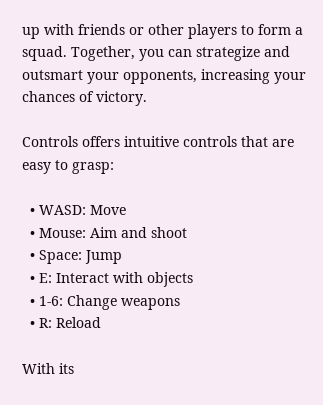up with friends or other players to form a squad. Together, you can strategize and outsmart your opponents, increasing your chances of victory.

Controls offers intuitive controls that are easy to grasp:

  • WASD: Move
  • Mouse: Aim and shoot
  • Space: Jump
  • E: Interact with objects
  • 1-6: Change weapons
  • R: Reload

With its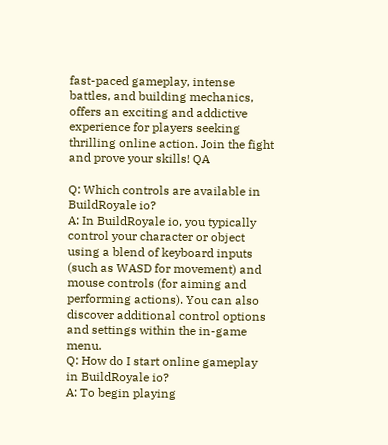fast-paced gameplay, intense battles, and building mechanics, offers an exciting and addictive experience for players seeking thrilling online action. Join the fight and prove your skills! QA

Q: Which controls are available in BuildRoyale io?
A: In BuildRoyale io, you typically control your character or object using a blend of keyboard inputs (such as WASD for movement) and mouse controls (for aiming and performing actions). You can also discover additional control options and settings within the in-game menu.
Q: How do I start online gameplay in BuildRoyale io?
A: To begin playing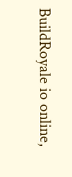BuildRoyale io online,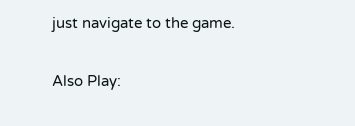just navigate to the game.

Also Play: